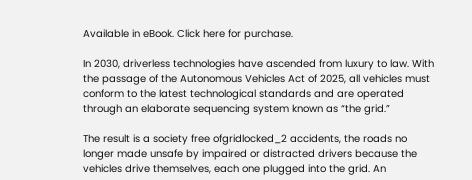Available in eBook. Click here for purchase.

In 2030, driverless technologies have ascended from luxury to law. With the passage of the Autonomous Vehicles Act of 2025, all vehicles must conform to the latest technological standards and are operated through an elaborate sequencing system known as “the grid.”

The result is a society free ofgridlocked_2 accidents, the roads no longer made unsafe by impaired or distracted drivers because the vehicles drive themselves, each one plugged into the grid. An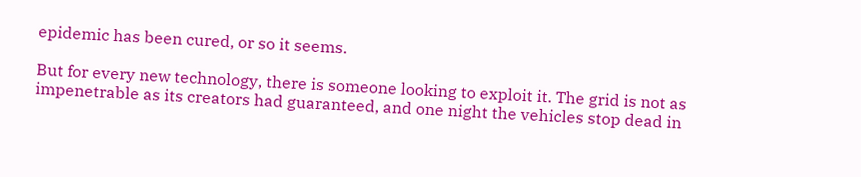epidemic has been cured, or so it seems.

But for every new technology, there is someone looking to exploit it. The grid is not as impenetrable as its creators had guaranteed, and one night the vehicles stop dead in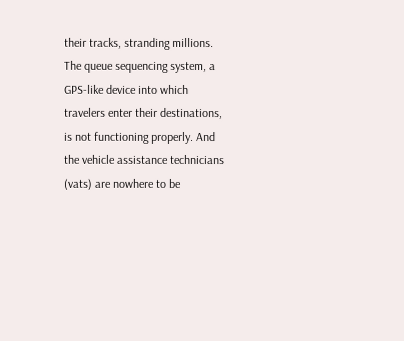their tracks, stranding millions. The queue sequencing system, a GPS-like device into which travelers enter their destinations, is not functioning properly. And the vehicle assistance technicians (vats) are nowhere to be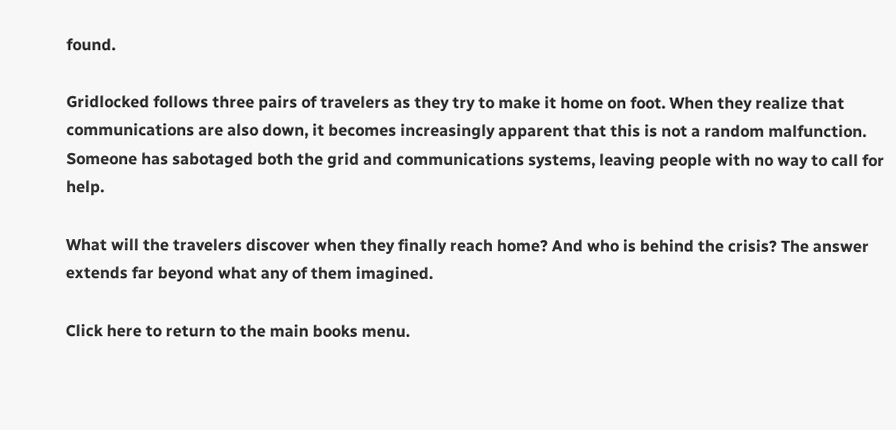found.

Gridlocked follows three pairs of travelers as they try to make it home on foot. When they realize that communications are also down, it becomes increasingly apparent that this is not a random malfunction. Someone has sabotaged both the grid and communications systems, leaving people with no way to call for help.

What will the travelers discover when they finally reach home? And who is behind the crisis? The answer extends far beyond what any of them imagined.

Click here to return to the main books menu.